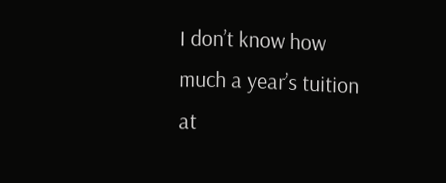I don’t know how much a year’s tuition at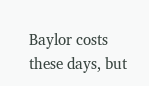Baylor costs these days, but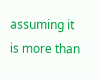assuming it is more than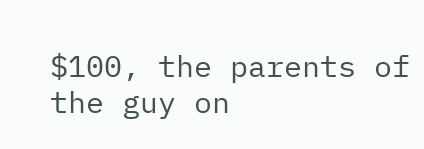$100, the parents of the guy on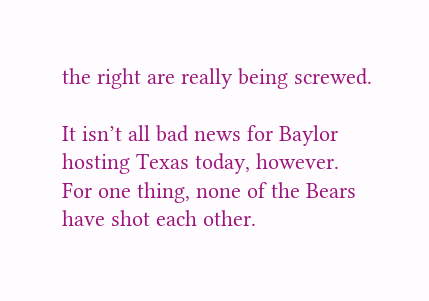the right are really being screwed.

It isn’t all bad news for Baylor hosting Texas today, however. For one thing, none of the Bears have shot each other.